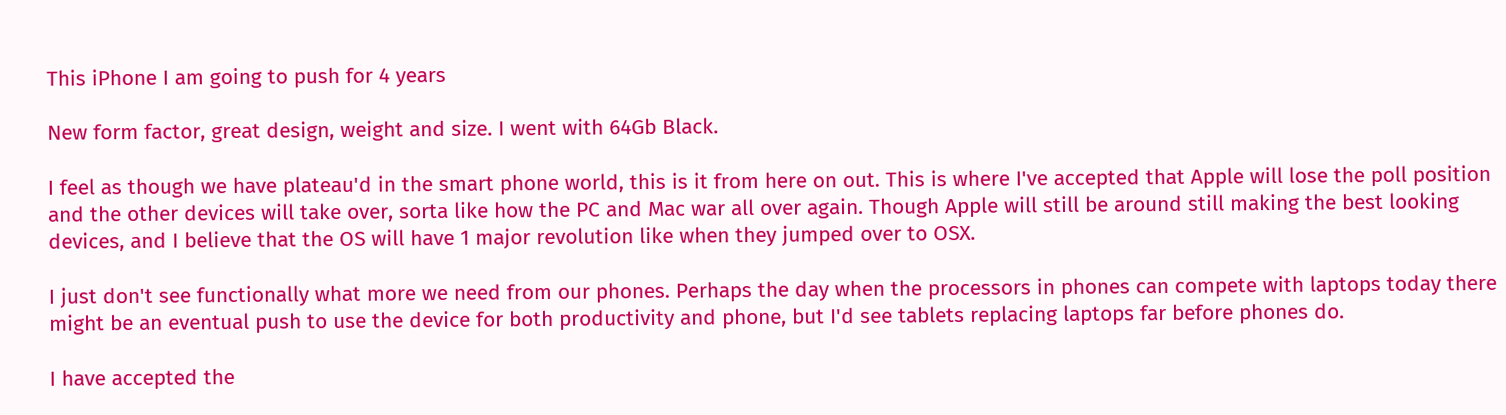This iPhone I am going to push for 4 years

New form factor, great design, weight and size. I went with 64Gb Black.

I feel as though we have plateau'd in the smart phone world, this is it from here on out. This is where I've accepted that Apple will lose the poll position and the other devices will take over, sorta like how the PC and Mac war all over again. Though Apple will still be around still making the best looking devices, and I believe that the OS will have 1 major revolution like when they jumped over to OSX.

I just don't see functionally what more we need from our phones. Perhaps the day when the processors in phones can compete with laptops today there might be an eventual push to use the device for both productivity and phone, but I'd see tablets replacing laptops far before phones do.

I have accepted the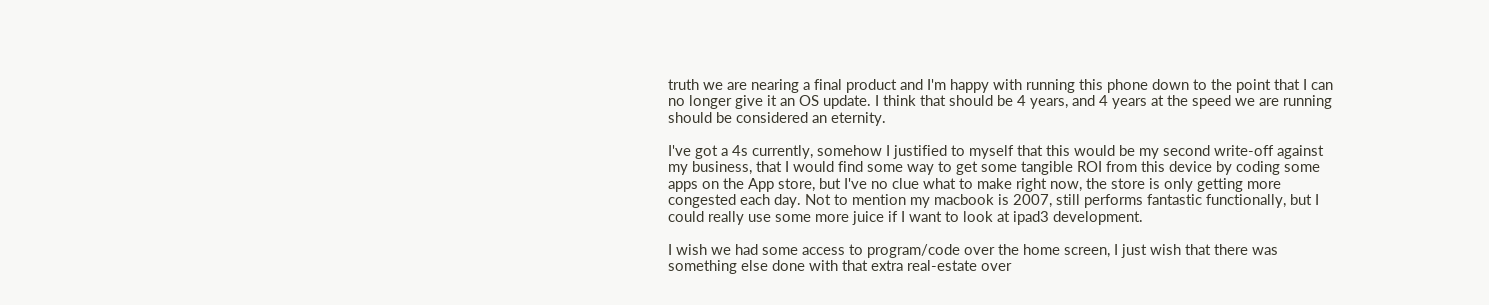truth we are nearing a final product and I'm happy with running this phone down to the point that I can no longer give it an OS update. I think that should be 4 years, and 4 years at the speed we are running should be considered an eternity.

I've got a 4s currently, somehow I justified to myself that this would be my second write-off against my business, that I would find some way to get some tangible ROI from this device by coding some apps on the App store, but I've no clue what to make right now, the store is only getting more congested each day. Not to mention my macbook is 2007, still performs fantastic functionally, but I could really use some more juice if I want to look at ipad3 development.

I wish we had some access to program/code over the home screen, I just wish that there was something else done with that extra real-estate over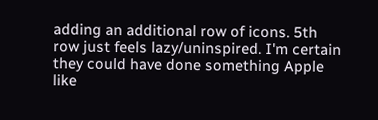adding an additional row of icons. 5th row just feels lazy/uninspired. I'm certain they could have done something Apple like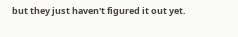but they just haven't figured it out yet.